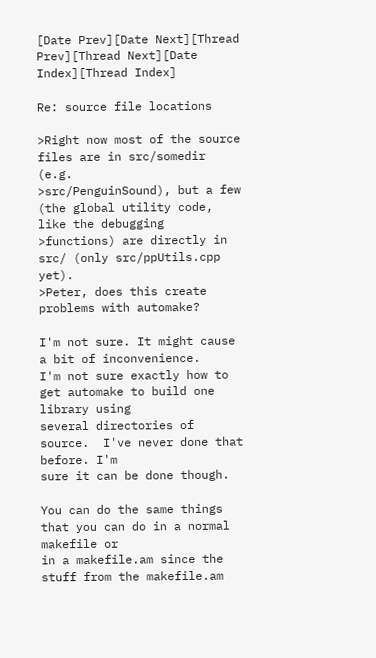[Date Prev][Date Next][Thread Prev][Thread Next][Date Index][Thread Index]

Re: source file locations

>Right now most of the source files are in src/somedir (e.g.
>src/PenguinSound), but a few (the global utility code, like the debugging
>functions) are directly in src/ (only src/ppUtils.cpp yet).
>Peter, does this create problems with automake?

I'm not sure. It might cause a bit of inconvenience.
I'm not sure exactly how to get automake to build one library using
several directories of source.  I've never done that before. I'm
sure it can be done though.

You can do the same things that you can do in a normal makefile or
in a makefile.am since the stuff from the makefile.am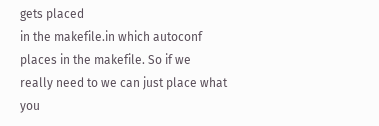gets placed
in the makefile.in which autoconf places in the makefile. So if we
really need to we can just place what you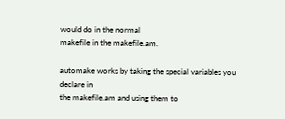would do in the normal
makefile in the makefile.am.

automake works by taking the special variables you declare in
the makefile.am and using them to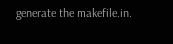generate the makefile.in.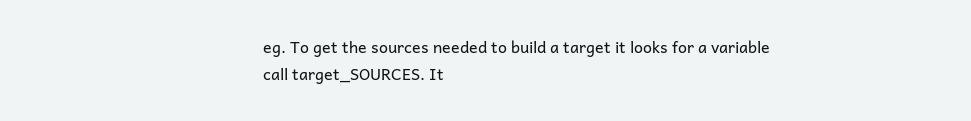eg. To get the sources needed to build a target it looks for a variable
call target_SOURCES. It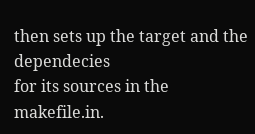then sets up the target and the dependecies
for its sources in the makefile.in.